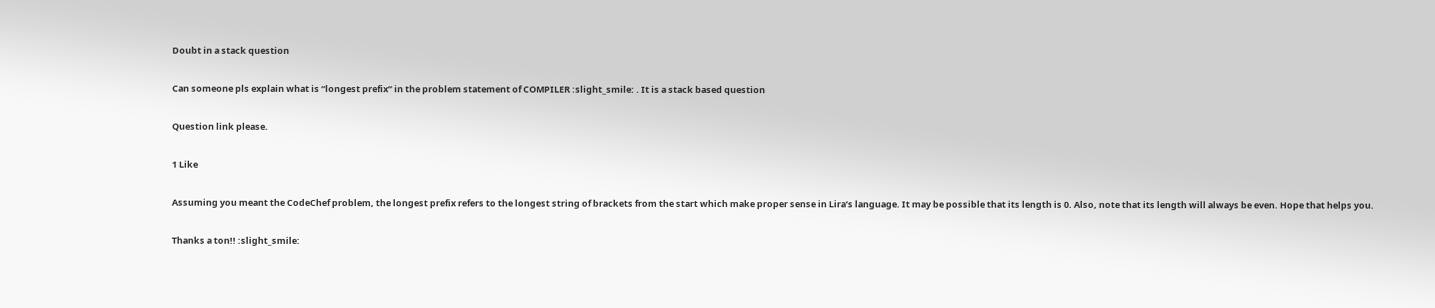Doubt in a stack question

Can someone pls explain what is “longest prefix” in the problem statement of COMPILER :slight_smile: . It is a stack based question

Question link please.

1 Like

Assuming you meant the CodeChef problem, the longest prefix refers to the longest string of brackets from the start which make proper sense in Lira’s language. It may be possible that its length is 0. Also, note that its length will always be even. Hope that helps you.

Thanks a ton!! :slight_smile: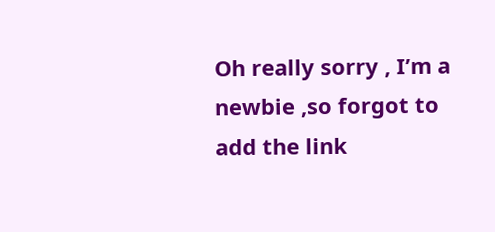Oh really sorry , I’m a newbie ,so forgot to add the link